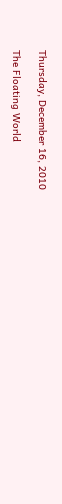Thursday, December 16, 2010

The Floating World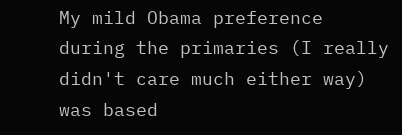My mild Obama preference during the primaries (I really didn't care much either way) was based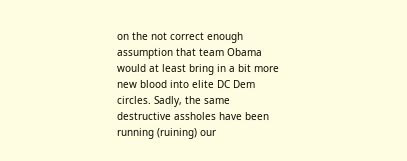on the not correct enough assumption that team Obama would at least bring in a bit more new blood into elite DC Dem circles. Sadly, the same destructive assholes have been running (ruining) our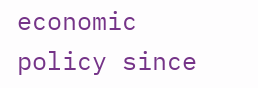economic policy since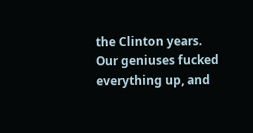the Clinton years. Our geniuses fucked everything up, and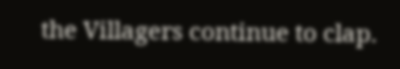the Villagers continue to clap.